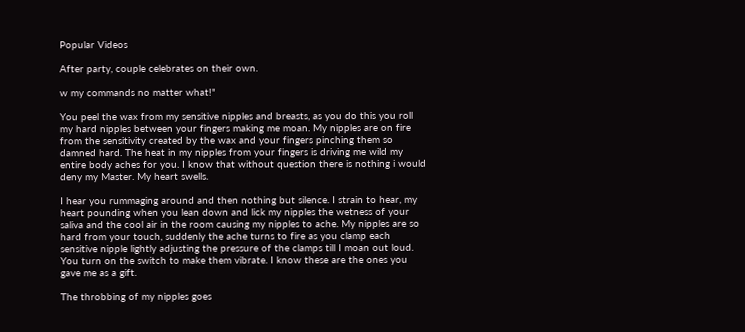Popular Videos

After party, couple celebrates on their own.

w my commands no matter what!"

You peel the wax from my sensitive nipples and breasts, as you do this you roll my hard nipples between your fingers making me moan. My nipples are on fire from the sensitivity created by the wax and your fingers pinching them so damned hard. The heat in my nipples from your fingers is driving me wild my entire body aches for you. I know that without question there is nothing i would deny my Master. My heart swells.

I hear you rummaging around and then nothing but silence. I strain to hear, my heart pounding when you lean down and lick my nipples the wetness of your saliva and the cool air in the room causing my nipples to ache. My nipples are so hard from your touch, suddenly the ache turns to fire as you clamp each sensitive nipple lightly adjusting the pressure of the clamps till I moan out loud. You turn on the switch to make them vibrate. I know these are the ones you gave me as a gift.

The throbbing of my nipples goes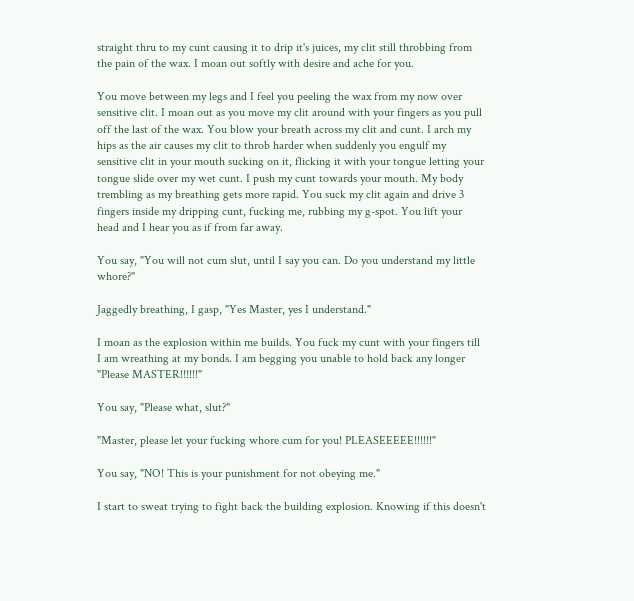straight thru to my cunt causing it to drip it's juices, my clit still throbbing from the pain of the wax. I moan out softly with desire and ache for you.

You move between my legs and I feel you peeling the wax from my now over sensitive clit. I moan out as you move my clit around with your fingers as you pull off the last of the wax. You blow your breath across my clit and cunt. I arch my hips as the air causes my clit to throb harder when suddenly you engulf my sensitive clit in your mouth sucking on it, flicking it with your tongue letting your tongue slide over my wet cunt. I push my cunt towards your mouth. My body trembling as my breathing gets more rapid. You suck my clit again and drive 3 fingers inside my dripping cunt, fucking me, rubbing my g-spot. You lift your head and I hear you as if from far away.

You say, "You will not cum slut, until I say you can. Do you understand my little whore?"

Jaggedly breathing, I gasp, "Yes Master, yes I understand."

I moan as the explosion within me builds. You fuck my cunt with your fingers till I am wreathing at my bonds. I am begging you unable to hold back any longer "Please MASTER!!!!!!"

You say, "Please what, slut?"

"Master, please let your fucking whore cum for you! PLEASEEEEE!!!!!!"

You say, "NO! This is your punishment for not obeying me."

I start to sweat trying to fight back the building explosion. Knowing if this doesn't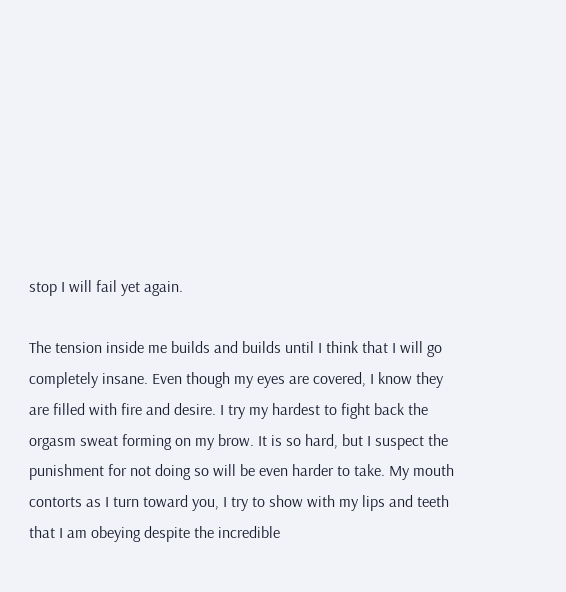stop I will fail yet again.

The tension inside me builds and builds until I think that I will go completely insane. Even though my eyes are covered, I know they are filled with fire and desire. I try my hardest to fight back the orgasm sweat forming on my brow. It is so hard, but I suspect the punishment for not doing so will be even harder to take. My mouth contorts as I turn toward you, I try to show with my lips and teeth that I am obeying despite the incredible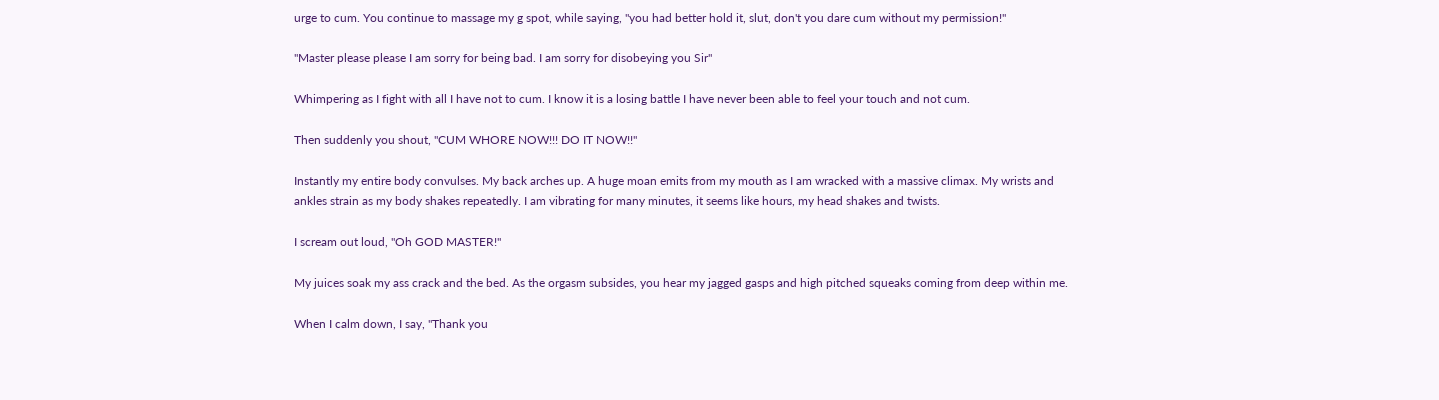urge to cum. You continue to massage my g spot, while saying, "you had better hold it, slut, don't you dare cum without my permission!"

"Master please please I am sorry for being bad. I am sorry for disobeying you Sir"

Whimpering as I fight with all I have not to cum. I know it is a losing battle I have never been able to feel your touch and not cum.

Then suddenly you shout, "CUM WHORE NOW!!! DO IT NOW!!"

Instantly my entire body convulses. My back arches up. A huge moan emits from my mouth as I am wracked with a massive climax. My wrists and ankles strain as my body shakes repeatedly. I am vibrating for many minutes, it seems like hours, my head shakes and twists.

I scream out loud, "Oh GOD MASTER!"

My juices soak my ass crack and the bed. As the orgasm subsides, you hear my jagged gasps and high pitched squeaks coming from deep within me.

When I calm down, I say, "Thank you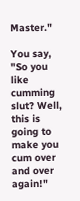Master."

You say, "So you like cumming slut? Well, this is going to make you cum over and over again!"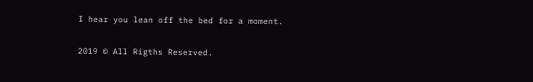I hear you lean off the bed for a moment.

2019 © All Rigths Reserved.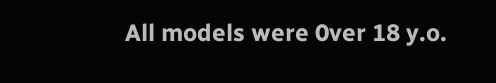All models were 0ver 18 y.o.